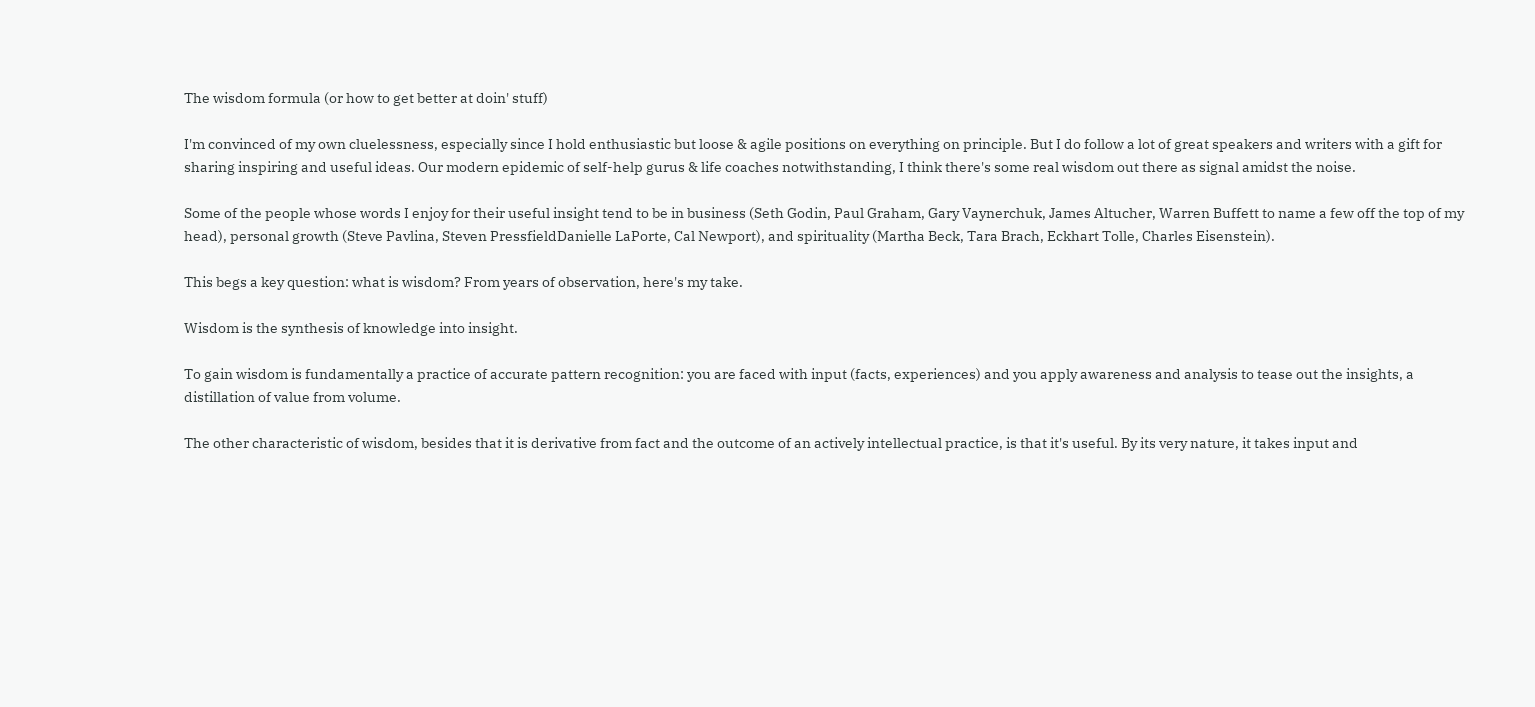The wisdom formula (or how to get better at doin' stuff)

I'm convinced of my own cluelessness, especially since I hold enthusiastic but loose & agile positions on everything on principle. But I do follow a lot of great speakers and writers with a gift for sharing inspiring and useful ideas. Our modern epidemic of self-help gurus & life coaches notwithstanding, I think there's some real wisdom out there as signal amidst the noise.

Some of the people whose words I enjoy for their useful insight tend to be in business (Seth Godin, Paul Graham, Gary Vaynerchuk, James Altucher, Warren Buffett to name a few off the top of my head), personal growth (Steve Pavlina, Steven PressfieldDanielle LaPorte, Cal Newport), and spirituality (Martha Beck, Tara Brach, Eckhart Tolle, Charles Eisenstein).

This begs a key question: what is wisdom? From years of observation, here's my take.

Wisdom is the synthesis of knowledge into insight.

To gain wisdom is fundamentally a practice of accurate pattern recognition: you are faced with input (facts, experiences) and you apply awareness and analysis to tease out the insights, a distillation of value from volume.

The other characteristic of wisdom, besides that it is derivative from fact and the outcome of an actively intellectual practice, is that it's useful. By its very nature, it takes input and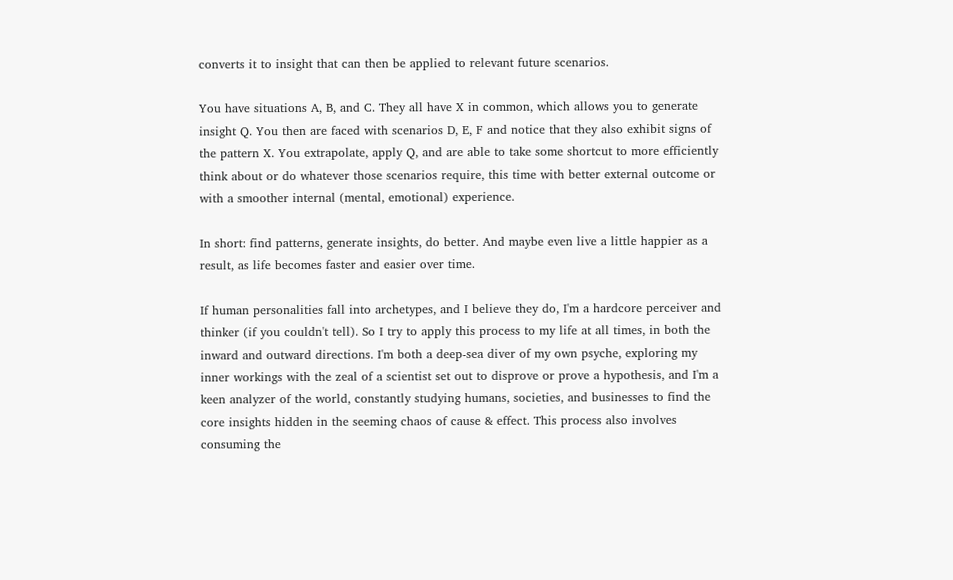converts it to insight that can then be applied to relevant future scenarios.

You have situations A, B, and C. They all have X in common, which allows you to generate insight Q. You then are faced with scenarios D, E, F and notice that they also exhibit signs of the pattern X. You extrapolate, apply Q, and are able to take some shortcut to more efficiently think about or do whatever those scenarios require, this time with better external outcome or with a smoother internal (mental, emotional) experience.

In short: find patterns, generate insights, do better. And maybe even live a little happier as a result, as life becomes faster and easier over time.

If human personalities fall into archetypes, and I believe they do, I'm a hardcore perceiver and thinker (if you couldn't tell). So I try to apply this process to my life at all times, in both the inward and outward directions. I'm both a deep-sea diver of my own psyche, exploring my inner workings with the zeal of a scientist set out to disprove or prove a hypothesis, and I'm a keen analyzer of the world, constantly studying humans, societies, and businesses to find the core insights hidden in the seeming chaos of cause & effect. This process also involves consuming the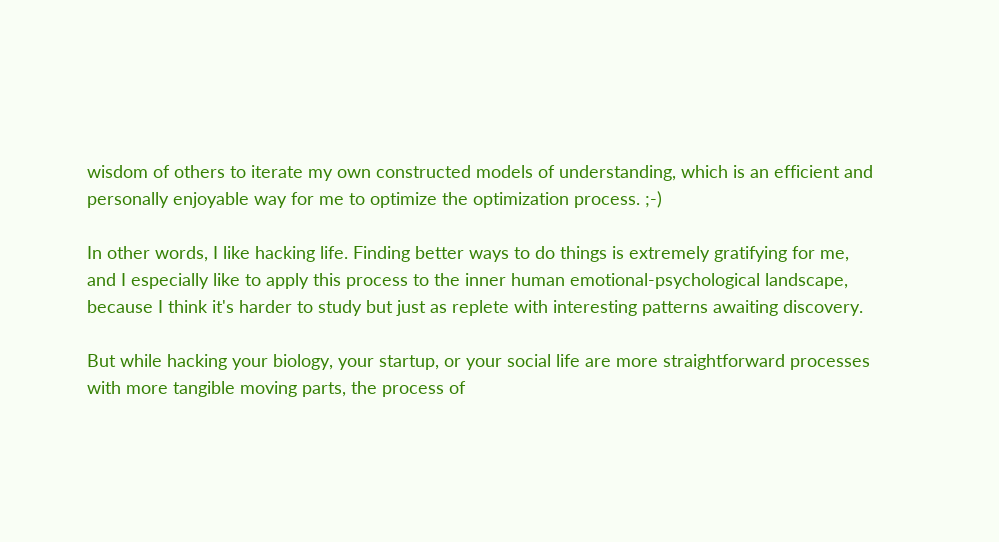wisdom of others to iterate my own constructed models of understanding, which is an efficient and personally enjoyable way for me to optimize the optimization process. ;-)

In other words, I like hacking life. Finding better ways to do things is extremely gratifying for me, and I especially like to apply this process to the inner human emotional-psychological landscape, because I think it's harder to study but just as replete with interesting patterns awaiting discovery.

But while hacking your biology, your startup, or your social life are more straightforward processes with more tangible moving parts, the process of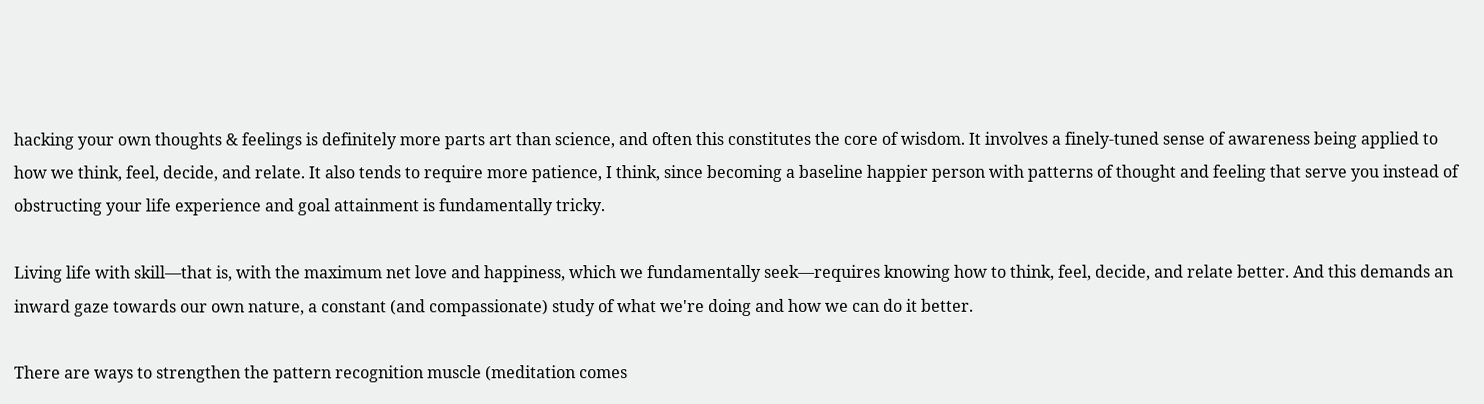hacking your own thoughts & feelings is definitely more parts art than science, and often this constitutes the core of wisdom. It involves a finely-tuned sense of awareness being applied to how we think, feel, decide, and relate. It also tends to require more patience, I think, since becoming a baseline happier person with patterns of thought and feeling that serve you instead of obstructing your life experience and goal attainment is fundamentally tricky.

Living life with skill—that is, with the maximum net love and happiness, which we fundamentally seek—requires knowing how to think, feel, decide, and relate better. And this demands an inward gaze towards our own nature, a constant (and compassionate) study of what we're doing and how we can do it better.

There are ways to strengthen the pattern recognition muscle (meditation comes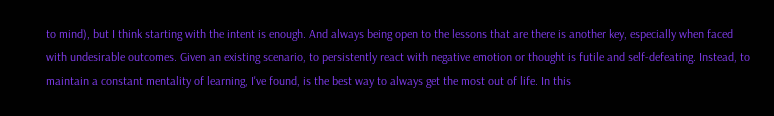to mind), but I think starting with the intent is enough. And always being open to the lessons that are there is another key, especially when faced with undesirable outcomes. Given an existing scenario, to persistently react with negative emotion or thought is futile and self-defeating. Instead, to maintain a constant mentality of learning, I've found, is the best way to always get the most out of life. In this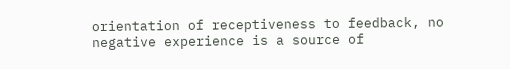orientation of receptiveness to feedback, no negative experience is a source of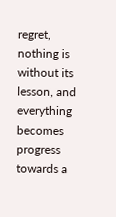regret, nothing is without its lesson, and everything becomes progress towards a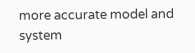more accurate model and system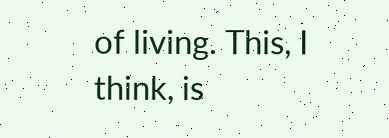of living. This, I think, is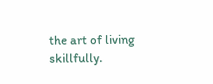the art of living skillfully.